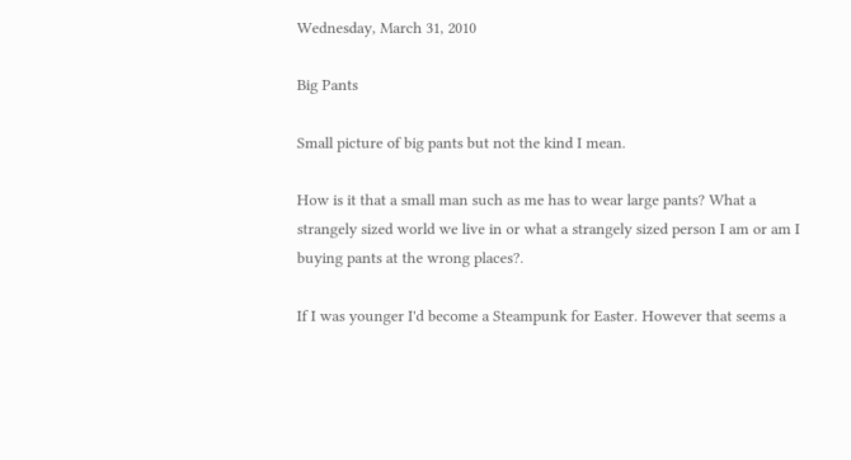Wednesday, March 31, 2010

Big Pants

Small picture of big pants but not the kind I mean.

How is it that a small man such as me has to wear large pants? What a strangely sized world we live in or what a strangely sized person I am or am I buying pants at the wrong places?.

If I was younger I'd become a Steampunk for Easter. However that seems a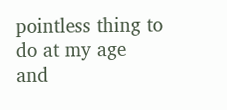pointless thing to do at my age and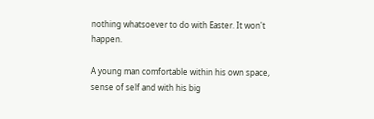nothing whatsoever to do with Easter. It won't happen.

A young man comfortable within his own space, sense of self and with his big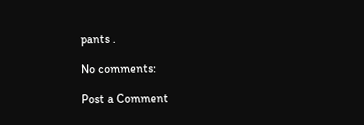pants .

No comments:

Post a Comment